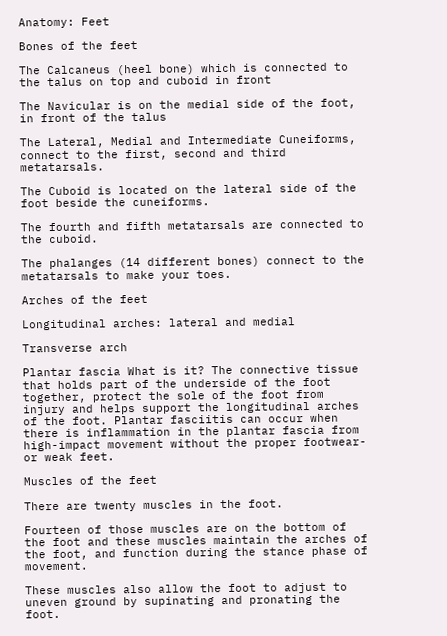Anatomy: Feet

Bones of the feet

The Calcaneus (heel bone) which is connected to the talus on top and cuboid in front

The Navicular is on the medial side of the foot, in front of the talus

The Lateral, Medial and Intermediate Cuneiforms, connect to the first, second and third metatarsals.

The Cuboid is located on the lateral side of the foot beside the cuneiforms.

The fourth and fifth metatarsals are connected to the cuboid.

The phalanges (14 different bones) connect to the metatarsals to make your toes.

Arches of the feet

Longitudinal arches: lateral and medial

Transverse arch

Plantar fascia What is it? The connective tissue that holds part of the underside of the foot together, protect the sole of the foot from injury and helps support the longitudinal arches of the foot. Plantar fasciitis can occur when there is inflammation in the plantar fascia from high-impact movement without the proper footwear- or weak feet.

Muscles of the feet

There are twenty muscles in the foot.

Fourteen of those muscles are on the bottom of the foot and these muscles maintain the arches of the foot, and function during the stance phase of movement.

These muscles also allow the foot to adjust to uneven ground by supinating and pronating the foot.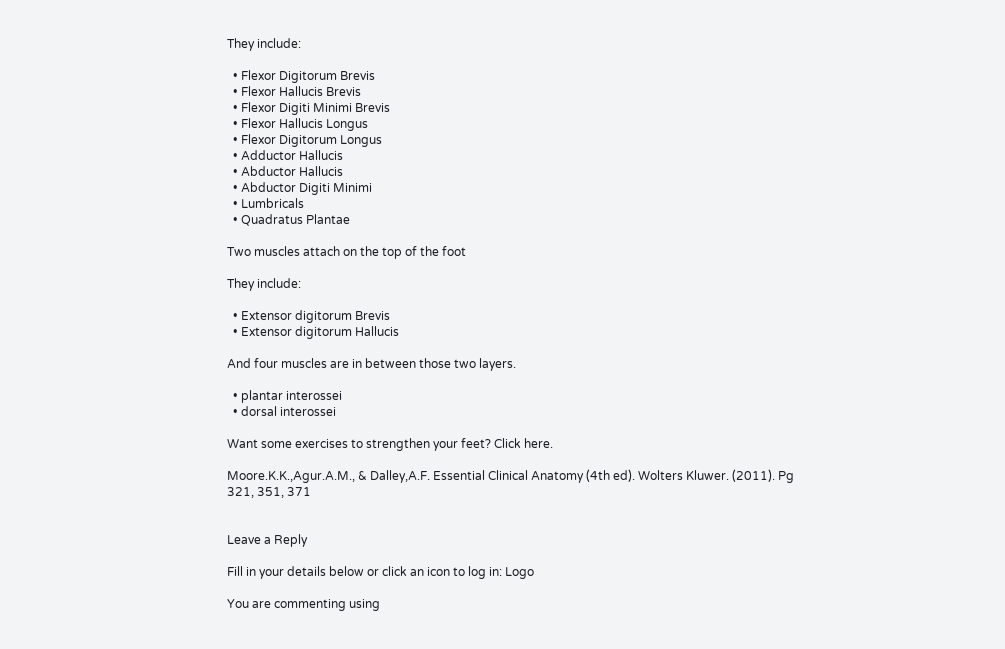They include:

  • Flexor Digitorum Brevis
  • Flexor Hallucis Brevis
  • Flexor Digiti Minimi Brevis
  • Flexor Hallucis Longus
  • Flexor Digitorum Longus
  • Adductor Hallucis
  • Abductor Hallucis
  • Abductor Digiti Minimi
  • Lumbricals
  • Quadratus Plantae

Two muscles attach on the top of the foot

They include:

  • Extensor digitorum Brevis
  • Extensor digitorum Hallucis

And four muscles are in between those two layers.

  • plantar interossei
  • dorsal interossei

Want some exercises to strengthen your feet? Click here.

Moore.K.K.,Agur.A.M., & Dalley,A.F. Essential Clinical Anatomy (4th ed). Wolters Kluwer. (2011). Pg 321, 351, 371


Leave a Reply

Fill in your details below or click an icon to log in: Logo

You are commenting using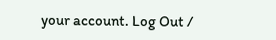your account. Log Out /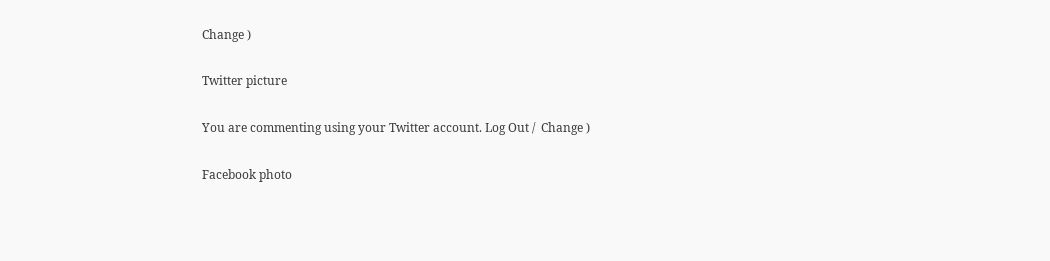Change )

Twitter picture

You are commenting using your Twitter account. Log Out /  Change )

Facebook photo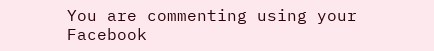You are commenting using your Facebook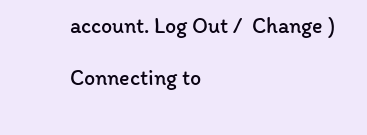account. Log Out /  Change )

Connecting to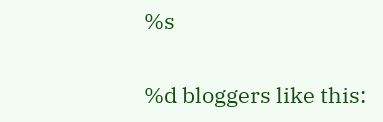%s

%d bloggers like this: